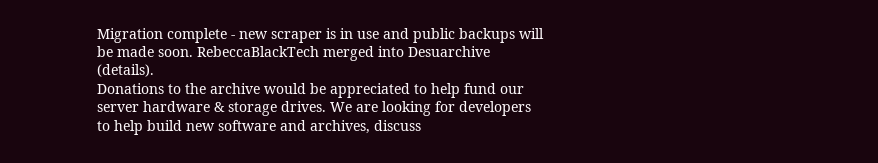Migration complete - new scraper is in use and public backups will be made soon. RebeccaBlackTech merged into Desuarchive (details).
Donations to the archive would be appreciated to help fund our server hardware & storage drives. We are looking for developers to help build new software and archives, discuss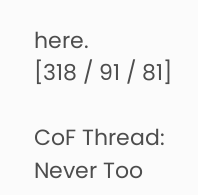here.
[318 / 91 / 81]

CoF Thread: Never Too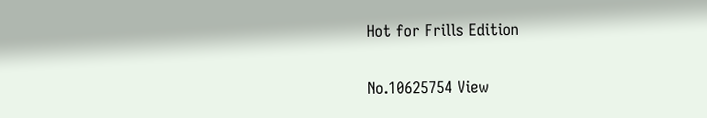Hot for Frills Edition

No.10625754 View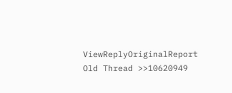ViewReplyOriginalReport
Old Thread >>10620949